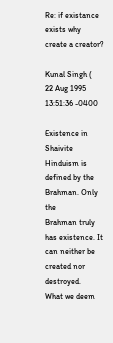Re: if existance exists why create a creator?

Kunal Singh (
22 Aug 1995 13:51:36 -0400

Existence in Shaivite Hinduism is defined by the Brahman. Only the
Brahman truly has existence. It can neither be created nor destroyed.
What we deem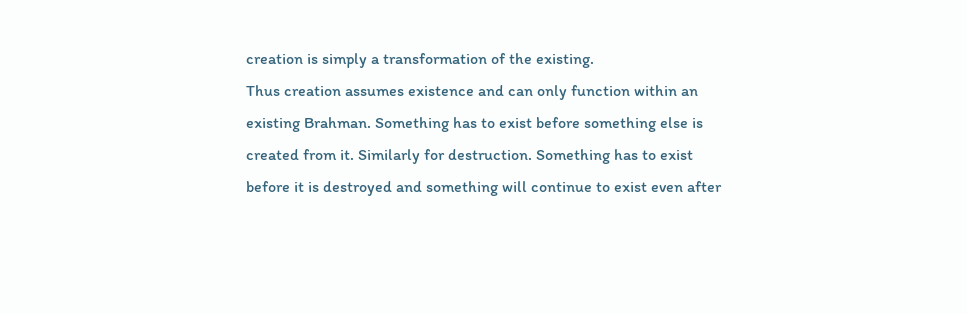creation is simply a transformation of the existing.
Thus creation assumes existence and can only function within an
existing Brahman. Something has to exist before something else is
created from it. Similarly for destruction. Something has to exist
before it is destroyed and something will continue to exist even after